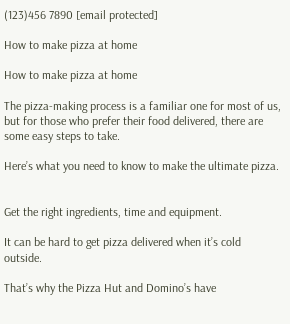(123)456 7890 [email protected]

How to make pizza at home

How to make pizza at home

The pizza-making process is a familiar one for most of us, but for those who prefer their food delivered, there are some easy steps to take.

Here’s what you need to know to make the ultimate pizza.


Get the right ingredients, time and equipment.

It can be hard to get pizza delivered when it’s cold outside.

That’s why the Pizza Hut and Domino’s have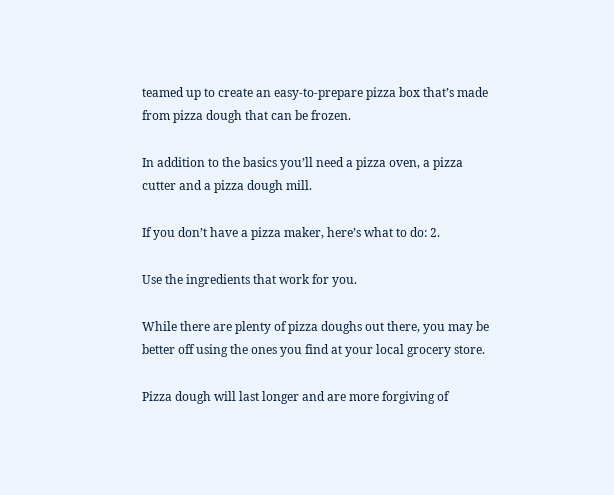teamed up to create an easy-to-prepare pizza box that’s made from pizza dough that can be frozen.

In addition to the basics you’ll need a pizza oven, a pizza cutter and a pizza dough mill.

If you don’t have a pizza maker, here’s what to do: 2.

Use the ingredients that work for you.

While there are plenty of pizza doughs out there, you may be better off using the ones you find at your local grocery store.

Pizza dough will last longer and are more forgiving of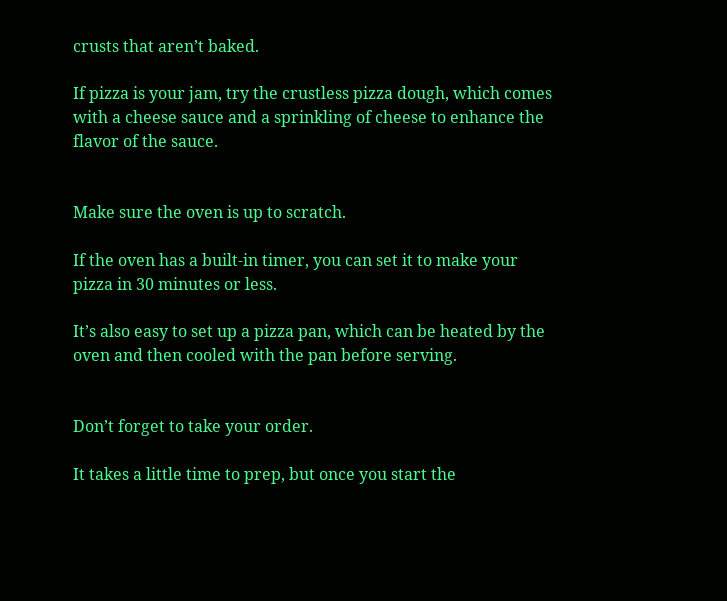crusts that aren’t baked.

If pizza is your jam, try the crustless pizza dough, which comes with a cheese sauce and a sprinkling of cheese to enhance the flavor of the sauce.


Make sure the oven is up to scratch.

If the oven has a built-in timer, you can set it to make your pizza in 30 minutes or less.

It’s also easy to set up a pizza pan, which can be heated by the oven and then cooled with the pan before serving.


Don’t forget to take your order.

It takes a little time to prep, but once you start the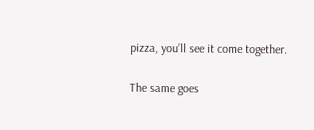pizza, you’ll see it come together.

The same goes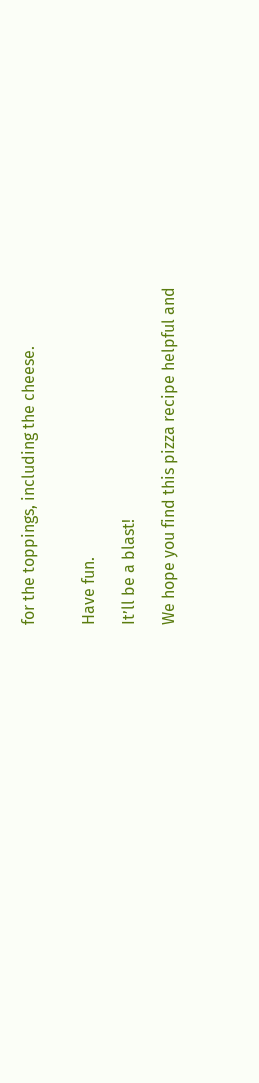for the toppings, including the cheese.


Have fun.

It’ll be a blast!

We hope you find this pizza recipe helpful and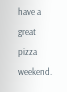have a great pizza weekend.